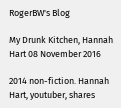RogerBW's Blog

My Drunk Kitchen, Hannah Hart 08 November 2016

2014 non-fiction. Hannah Hart, youtuber, shares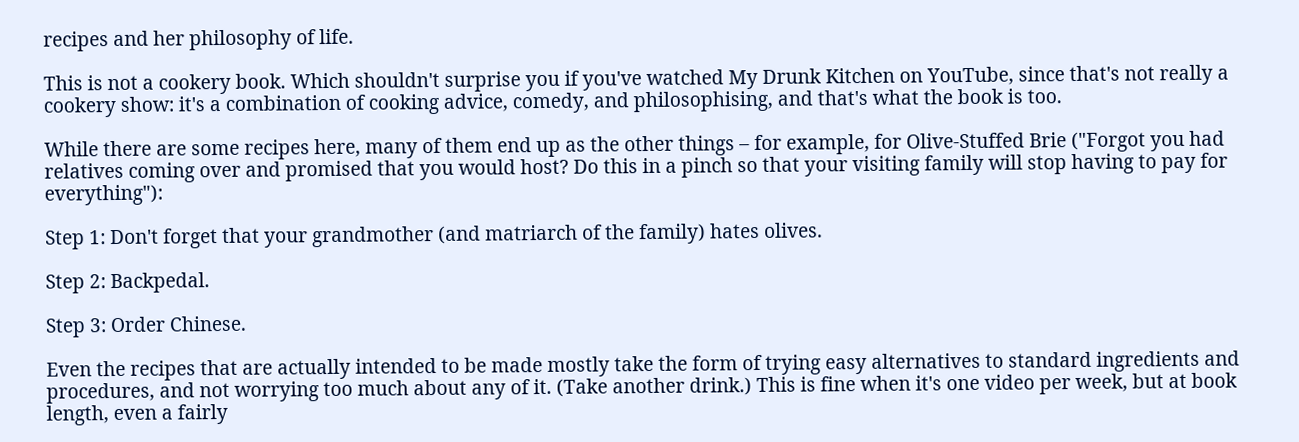recipes and her philosophy of life.

This is not a cookery book. Which shouldn't surprise you if you've watched My Drunk Kitchen on YouTube, since that's not really a cookery show: it's a combination of cooking advice, comedy, and philosophising, and that's what the book is too.

While there are some recipes here, many of them end up as the other things – for example, for Olive-Stuffed Brie ("Forgot you had relatives coming over and promised that you would host? Do this in a pinch so that your visiting family will stop having to pay for everything"):

Step 1: Don't forget that your grandmother (and matriarch of the family) hates olives.

Step 2: Backpedal.

Step 3: Order Chinese.

Even the recipes that are actually intended to be made mostly take the form of trying easy alternatives to standard ingredients and procedures, and not worrying too much about any of it. (Take another drink.) This is fine when it's one video per week, but at book length, even a fairly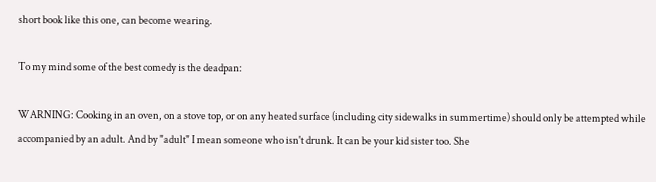short book like this one, can become wearing.

To my mind some of the best comedy is the deadpan:

WARNING: Cooking in an oven, on a stove top, or on any heated surface (including city sidewalks in summertime) should only be attempted while accompanied by an adult. And by "adult" I mean someone who isn't drunk. It can be your kid sister too. She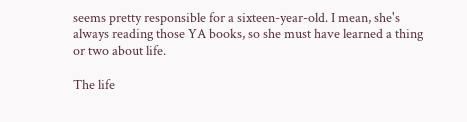seems pretty responsible for a sixteen-year-old. I mean, she's always reading those YA books, so she must have learned a thing or two about life.

The life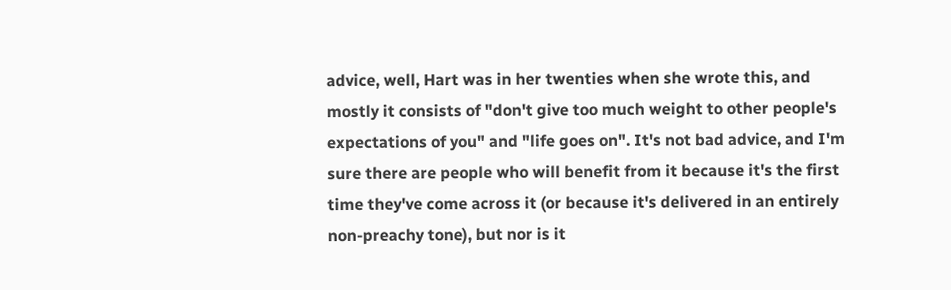advice, well, Hart was in her twenties when she wrote this, and mostly it consists of "don't give too much weight to other people's expectations of you" and "life goes on". It's not bad advice, and I'm sure there are people who will benefit from it because it's the first time they've come across it (or because it's delivered in an entirely non-preachy tone), but nor is it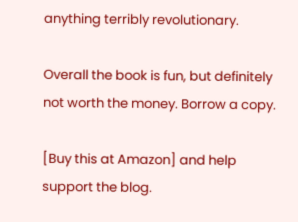anything terribly revolutionary.

Overall the book is fun, but definitely not worth the money. Borrow a copy.

[Buy this at Amazon] and help support the blog.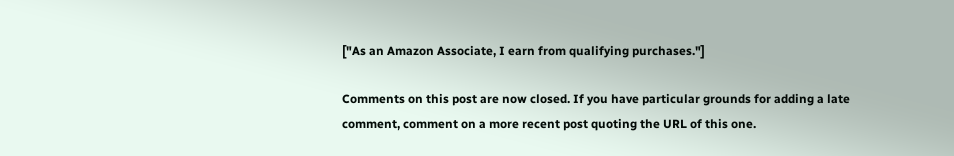["As an Amazon Associate, I earn from qualifying purchases."]

Comments on this post are now closed. If you have particular grounds for adding a late comment, comment on a more recent post quoting the URL of this one.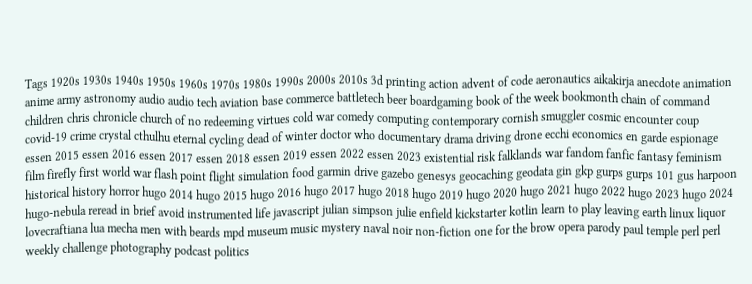Tags 1920s 1930s 1940s 1950s 1960s 1970s 1980s 1990s 2000s 2010s 3d printing action advent of code aeronautics aikakirja anecdote animation anime army astronomy audio audio tech aviation base commerce battletech beer boardgaming book of the week bookmonth chain of command children chris chronicle church of no redeeming virtues cold war comedy computing contemporary cornish smuggler cosmic encounter coup covid-19 crime crystal cthulhu eternal cycling dead of winter doctor who documentary drama driving drone ecchi economics en garde espionage essen 2015 essen 2016 essen 2017 essen 2018 essen 2019 essen 2022 essen 2023 existential risk falklands war fandom fanfic fantasy feminism film firefly first world war flash point flight simulation food garmin drive gazebo genesys geocaching geodata gin gkp gurps gurps 101 gus harpoon historical history horror hugo 2014 hugo 2015 hugo 2016 hugo 2017 hugo 2018 hugo 2019 hugo 2020 hugo 2021 hugo 2022 hugo 2023 hugo 2024 hugo-nebula reread in brief avoid instrumented life javascript julian simpson julie enfield kickstarter kotlin learn to play leaving earth linux liquor lovecraftiana lua mecha men with beards mpd museum music mystery naval noir non-fiction one for the brow opera parody paul temple perl perl weekly challenge photography podcast politics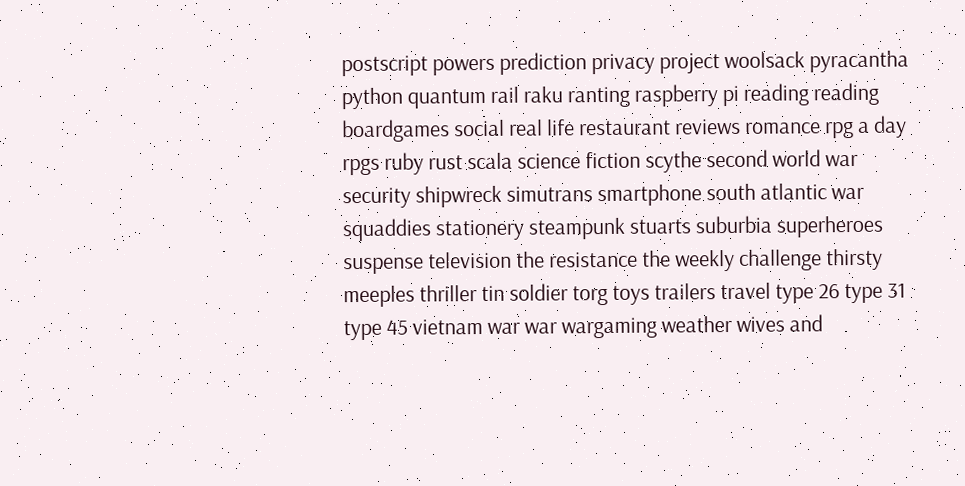postscript powers prediction privacy project woolsack pyracantha python quantum rail raku ranting raspberry pi reading reading boardgames social real life restaurant reviews romance rpg a day rpgs ruby rust scala science fiction scythe second world war security shipwreck simutrans smartphone south atlantic war squaddies stationery steampunk stuarts suburbia superheroes suspense television the resistance the weekly challenge thirsty meeples thriller tin soldier torg toys trailers travel type 26 type 31 type 45 vietnam war war wargaming weather wives and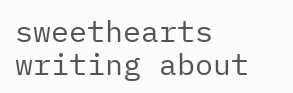sweethearts writing about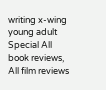writing x-wing young adult
Special All book reviews, All film reviews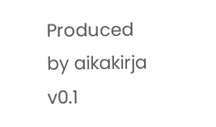Produced by aikakirja v0.1